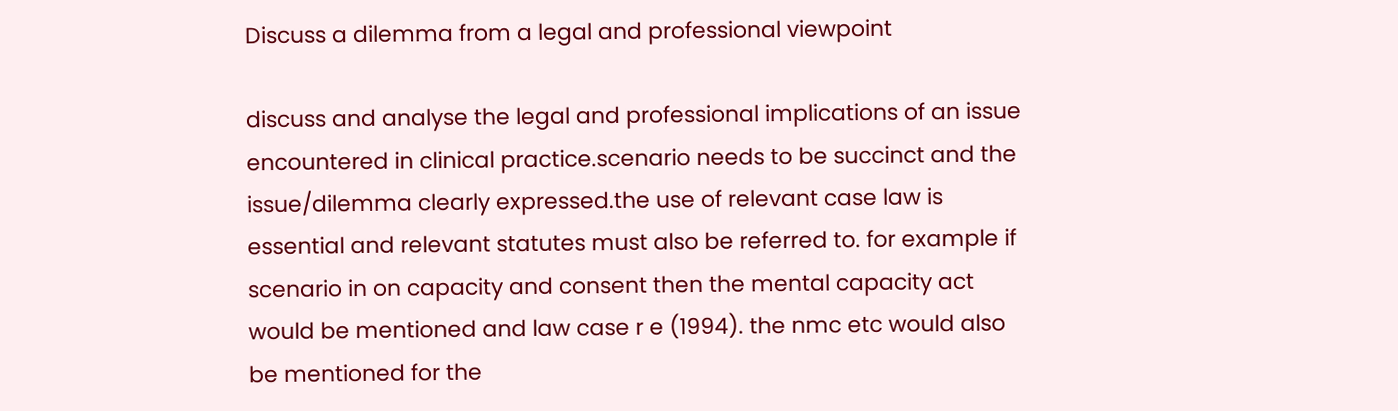Discuss a dilemma from a legal and professional viewpoint

discuss and analyse the legal and professional implications of an issue encountered in clinical practice.scenario needs to be succinct and the issue/dilemma clearly expressed.the use of relevant case law is essential and relevant statutes must also be referred to. for example if scenario in on capacity and consent then the mental capacity act would be mentioned and law case r e (1994). the nmc etc would also be mentioned for the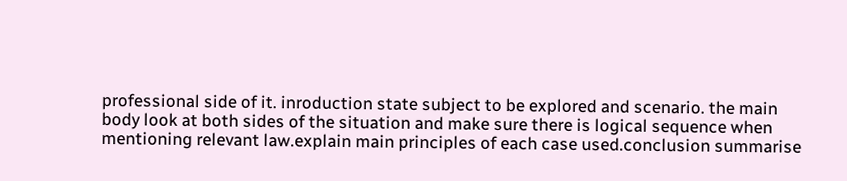professional side of it. inroduction state subject to be explored and scenario. the main body look at both sides of the situation and make sure there is logical sequence when mentioning relevant law.explain main principles of each case used.conclusion summarise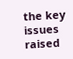the key issues raised